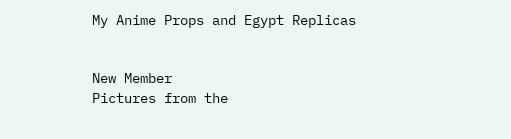My Anime Props and Egypt Replicas


New Member
Pictures from the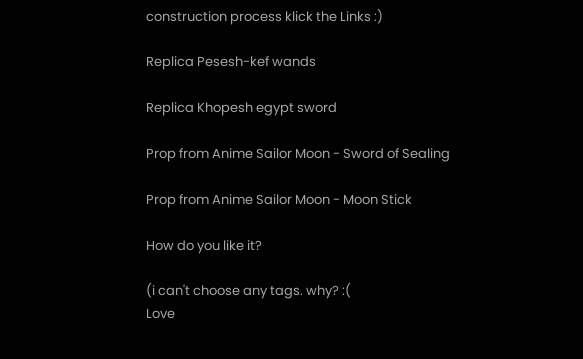construction process klick the Links :)

Replica Pesesh-kef wands

Replica Khopesh egypt sword

Prop from Anime Sailor Moon - Sword of Sealing

Prop from Anime Sailor Moon - Moon Stick

How do you like it?

(i can't choose any tags. why? :(
Love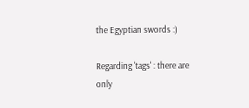the Egyptian swords :)

Regarding 'tags' : there are only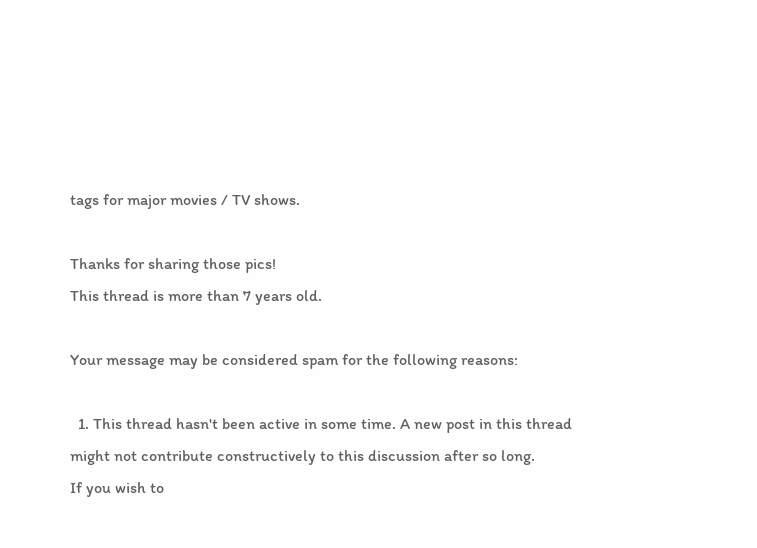tags for major movies / TV shows.

Thanks for sharing those pics!
This thread is more than 7 years old.

Your message may be considered spam for the following reasons:

  1. This thread hasn't been active in some time. A new post in this thread might not contribute constructively to this discussion after so long.
If you wish to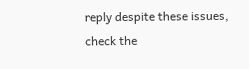reply despite these issues, check the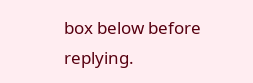box below before replying.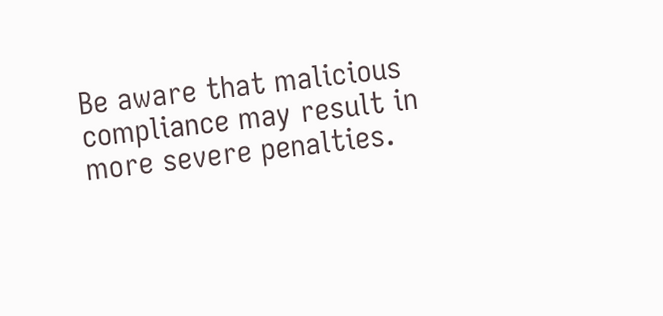Be aware that malicious compliance may result in more severe penalties.